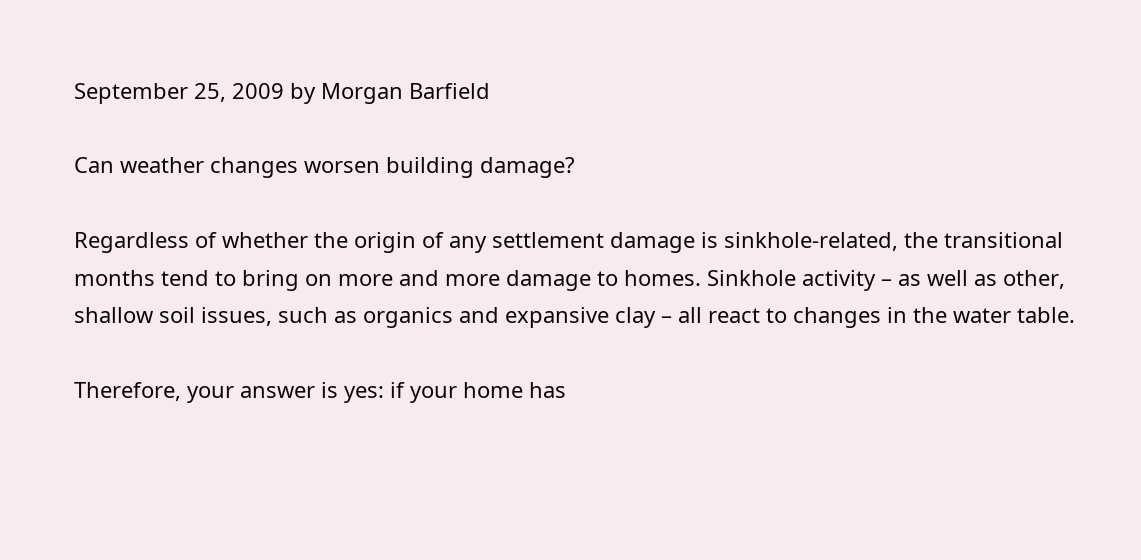September 25, 2009 by Morgan Barfield

Can weather changes worsen building damage?

Regardless of whether the origin of any settlement damage is sinkhole-related, the transitional months tend to bring on more and more damage to homes. Sinkhole activity – as well as other, shallow soil issues, such as organics and expansive clay – all react to changes in the water table.

Therefore, your answer is yes: if your home has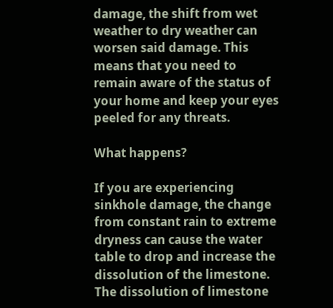damage, the shift from wet weather to dry weather can worsen said damage. This means that you need to remain aware of the status of your home and keep your eyes peeled for any threats.

What happens?

If you are experiencing sinkhole damage, the change from constant rain to extreme dryness can cause the water table to drop and increase the dissolution of the limestone. The dissolution of limestone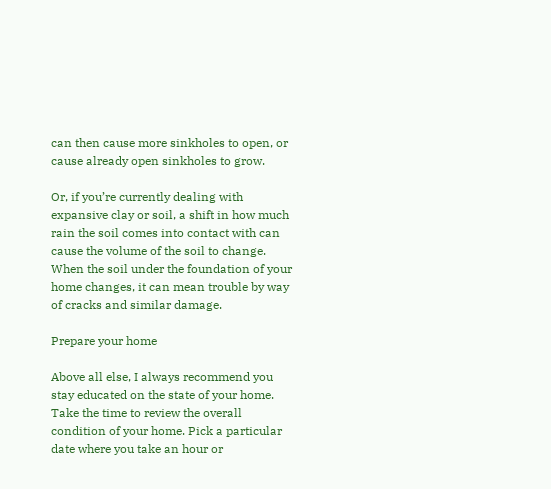can then cause more sinkholes to open, or cause already open sinkholes to grow.

Or, if you’re currently dealing with expansive clay or soil, a shift in how much rain the soil comes into contact with can cause the volume of the soil to change. When the soil under the foundation of your home changes, it can mean trouble by way of cracks and similar damage.

Prepare your home

Above all else, I always recommend you stay educated on the state of your home.  Take the time to review the overall condition of your home. Pick a particular date where you take an hour or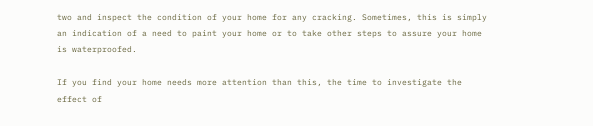two and inspect the condition of your home for any cracking. Sometimes, this is simply an indication of a need to paint your home or to take other steps to assure your home is waterproofed.

If you find your home needs more attention than this, the time to investigate the effect of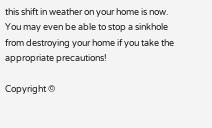this shift in weather on your home is now. You may even be able to stop a sinkhole from destroying your home if you take the appropriate precautions!

Copyright ©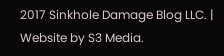2017 Sinkhole Damage Blog LLC. | Website by S3 Media.